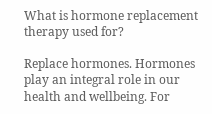What is hormone replacement therapy used for?

Replace hormones. Hormones play an integral role in our health and wellbeing. For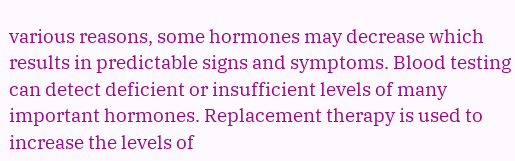various reasons, some hormones may decrease which results in predictable signs and symptoms. Blood testing can detect deficient or insufficient levels of many important hormones. Replacement therapy is used to increase the levels of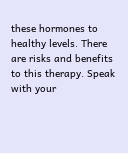these hormones to healthy levels. There are risks and benefits to this therapy. Speak with your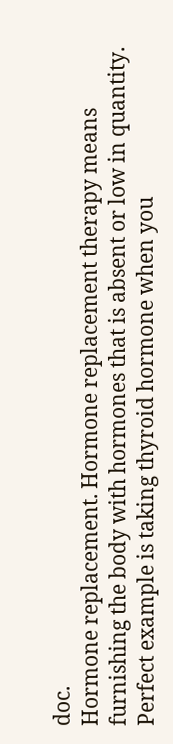doc.
Hormone replacement. Hormone replacement therapy means furnishing the body with hormones that is absent or low in quantity. Perfect example is taking thyroid hormone when you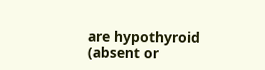are hypothyroid (absent or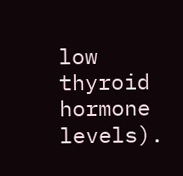low thyroid hormone levels).